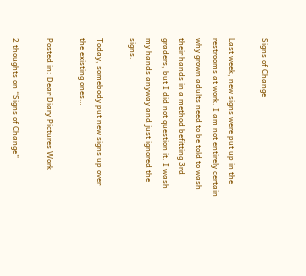Signs of Change

Last week, new signs were put up in the restrooms at work. I am not entirely certain why grown adults need to be told to wash their hands in a method befitting 3rd graders, but I did not question it. I wash my hands anyway and just ignored the signs.

Today, somebody put new signs up over the existing ones…

Posted in: Dear Diary Pictures Work

2 thoughts on “Signs of Change”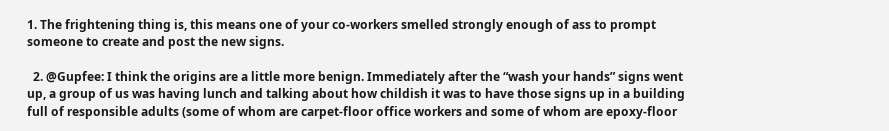1. The frightening thing is, this means one of your co-workers smelled strongly enough of ass to prompt someone to create and post the new signs.

  2. @Gupfee: I think the origins are a little more benign. Immediately after the “wash your hands” signs went up, a group of us was having lunch and talking about how childish it was to have those signs up in a building full of responsible adults (some of whom are carpet-floor office workers and some of whom are epoxy-floor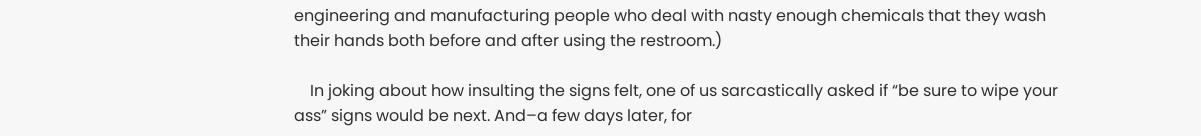engineering and manufacturing people who deal with nasty enough chemicals that they wash their hands both before and after using the restroom.)

    In joking about how insulting the signs felt, one of us sarcastically asked if “be sure to wipe your ass” signs would be next. And–a few days later, for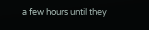a few hours until they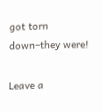got torn down–they were!

Leave a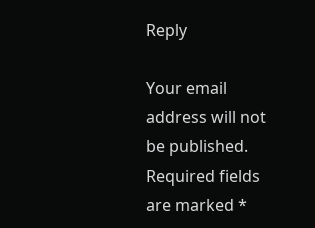Reply

Your email address will not be published. Required fields are marked *